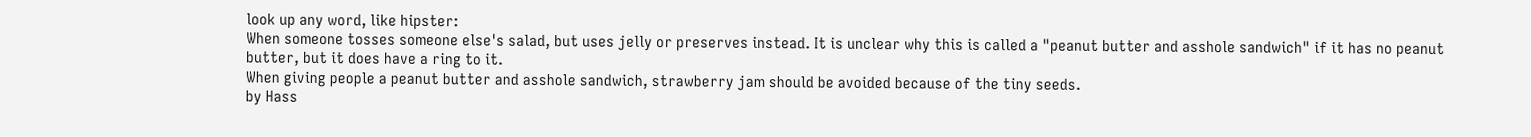look up any word, like hipster:
When someone tosses someone else's salad, but uses jelly or preserves instead. It is unclear why this is called a "peanut butter and asshole sandwich" if it has no peanut butter, but it does have a ring to it.
When giving people a peanut butter and asshole sandwich, strawberry jam should be avoided because of the tiny seeds.
by Hass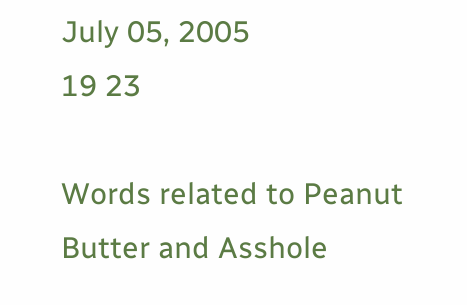July 05, 2005
19 23

Words related to Peanut Butter and Asshole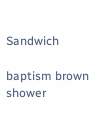Sandwich

baptism brown shower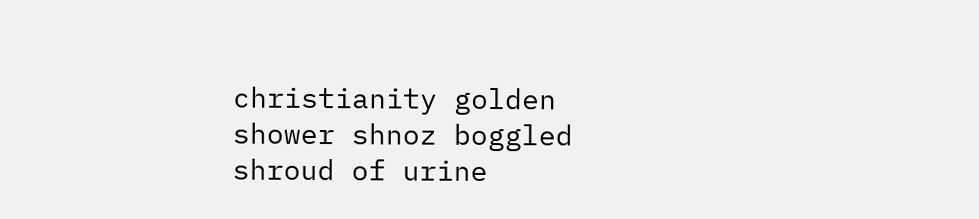christianity golden shower shnoz boggled shroud of urine